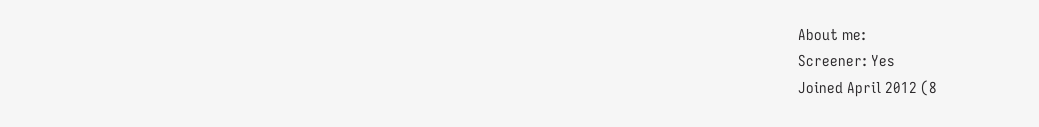About me:
Screener: Yes
Joined April 2012 (8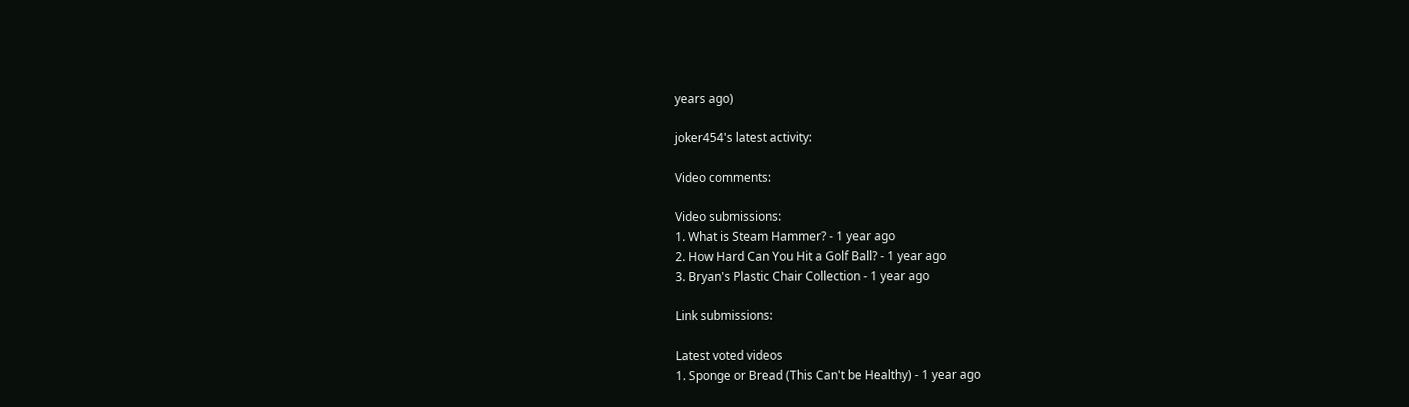years ago)

joker454's latest activity:

Video comments:

Video submissions:
1. What is Steam Hammer? - 1 year ago
2. How Hard Can You Hit a Golf Ball? - 1 year ago
3. Bryan's Plastic Chair Collection - 1 year ago

Link submissions:

Latest voted videos
1. Sponge or Bread (This Can't be Healthy) - 1 year ago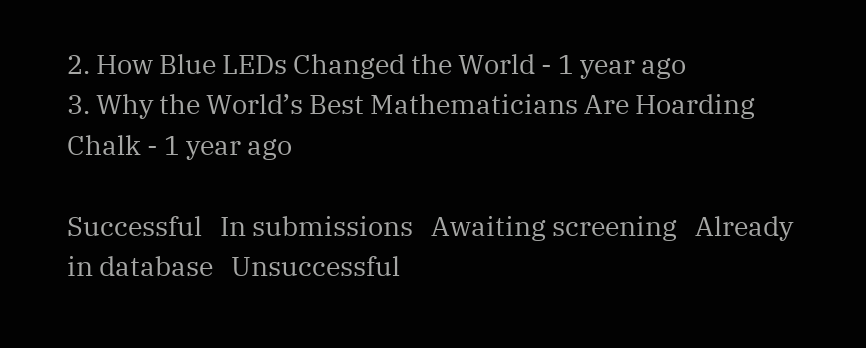2. How Blue LEDs Changed the World - 1 year ago
3. Why the World’s Best Mathematicians Are Hoarding Chalk - 1 year ago

Successful   In submissions   Awaiting screening   Already in database   Unsuccessful